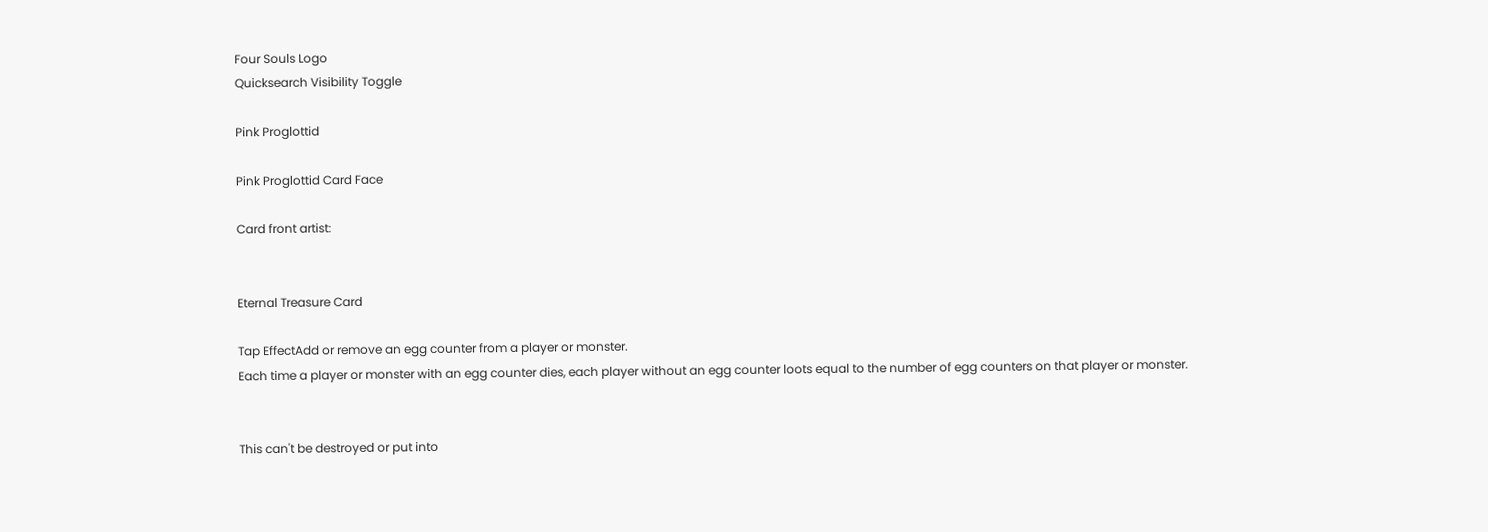Four Souls Logo
Quicksearch Visibility Toggle

Pink Proglottid

Pink Proglottid Card Face

Card front artist:


Eternal Treasure Card

Tap EffectAdd or remove an egg counter from a player or monster.
Each time a player or monster with an egg counter dies, each player without an egg counter loots equal to the number of egg counters on that player or monster.


This can't be destroyed or put into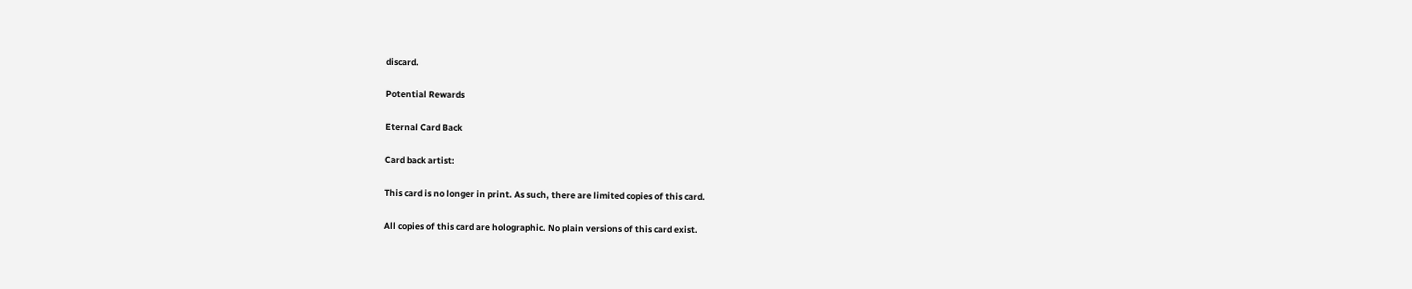discard.

Potential Rewards

Eternal Card Back

Card back artist:

This card is no longer in print. As such, there are limited copies of this card.

All copies of this card are holographic. No plain versions of this card exist.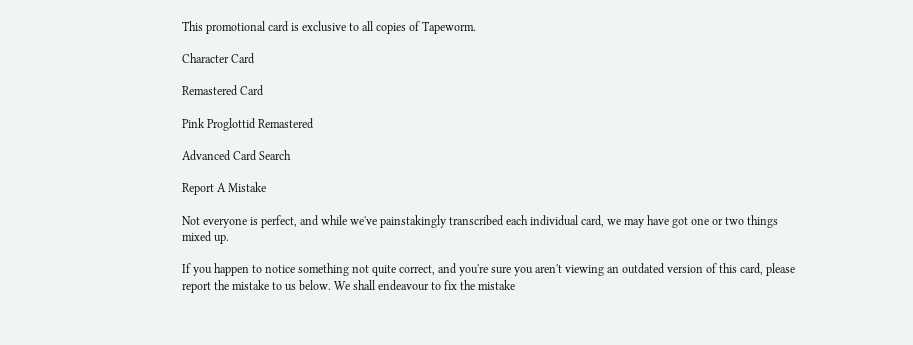This promotional card is exclusive to all copies of Tapeworm.

Character Card

Remastered Card

Pink Proglottid Remastered

Advanced Card Search

Report A Mistake

Not everyone is perfect, and while we've painstakingly transcribed each individual card, we may have got one or two things mixed up.

If you happen to notice something not quite correct, and you're sure you aren't viewing an outdated version of this card, please report the mistake to us below. We shall endeavour to fix the mistake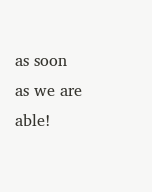as soon as we are able!